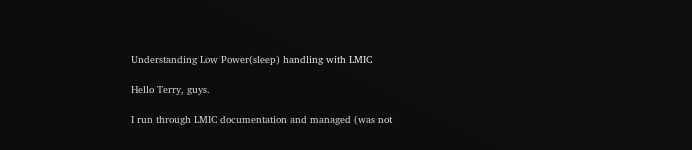Understanding Low Power(sleep) handling with LMIC

Hello Terry, guys.

I run through LMIC documentation and managed (was not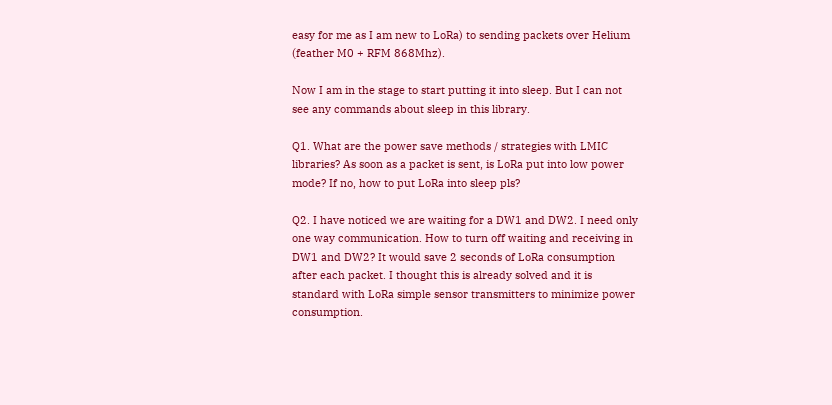easy for me as I am new to LoRa) to sending packets over Helium (feather M0 + RFM 868Mhz).

Now I am in the stage to start putting it into sleep. But I can not see any commands about sleep in this library.

Q1. What are the power save methods / strategies with LMIC libraries? As soon as a packet is sent, is LoRa put into low power mode? If no, how to put LoRa into sleep pls?

Q2. I have noticed we are waiting for a DW1 and DW2. I need only one way communication. How to turn off waiting and receiving in DW1 and DW2? It would save 2 seconds of LoRa consumption after each packet. I thought this is already solved and it is standard with LoRa simple sensor transmitters to minimize power consumption.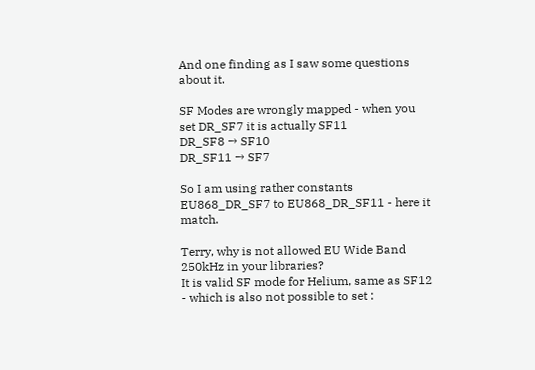And one finding as I saw some questions about it.

SF Modes are wrongly mapped - when you set DR_SF7 it is actually SF11
DR_SF8 → SF10
DR_SF11 → SF7

So I am using rather constants EU868_DR_SF7 to EU868_DR_SF11 - here it match.

Terry, why is not allowed EU Wide Band 250kHz in your libraries?
It is valid SF mode for Helium, same as SF12 - which is also not possible to set :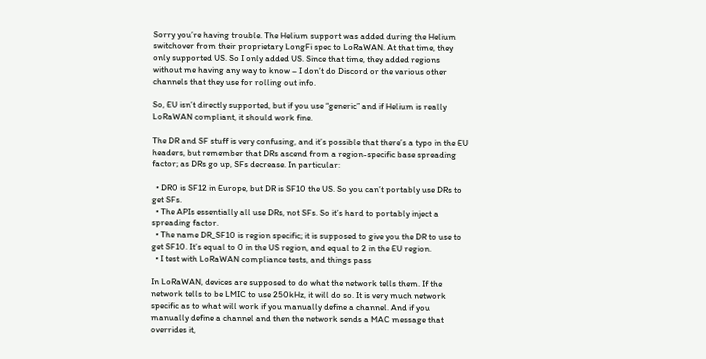Sorry you’re having trouble. The Helium support was added during the Helium switchover from their proprietary LongFi spec to LoRaWAN. At that time, they only supported US. So I only added US. Since that time, they added regions without me having any way to know – I don’t do Discord or the various other channels that they use for rolling out info.

So, EU isn’t directly supported, but if you use “generic” and if Helium is really LoRaWAN compliant, it should work fine.

The DR and SF stuff is very confusing, and it’s possible that there’s a typo in the EU headers, but remember that DRs ascend from a region-specific base spreading factor; as DRs go up, SFs decrease. In particular:

  • DR0 is SF12 in Europe, but DR is SF10 the US. So you can’t portably use DRs to get SFs.
  • The APIs essentially all use DRs, not SFs. So it’s hard to portably inject a spreading factor.
  • The name DR_SF10 is region specific; it is supposed to give you the DR to use to get SF10. It’s equal to 0 in the US region, and equal to 2 in the EU region.
  • I test with LoRaWAN compliance tests, and things pass

In LoRaWAN, devices are supposed to do what the network tells them. If the network tells to be LMIC to use 250kHz, it will do so. It is very much network specific as to what will work if you manually define a channel. And if you manually define a channel and then the network sends a MAC message that overrides it,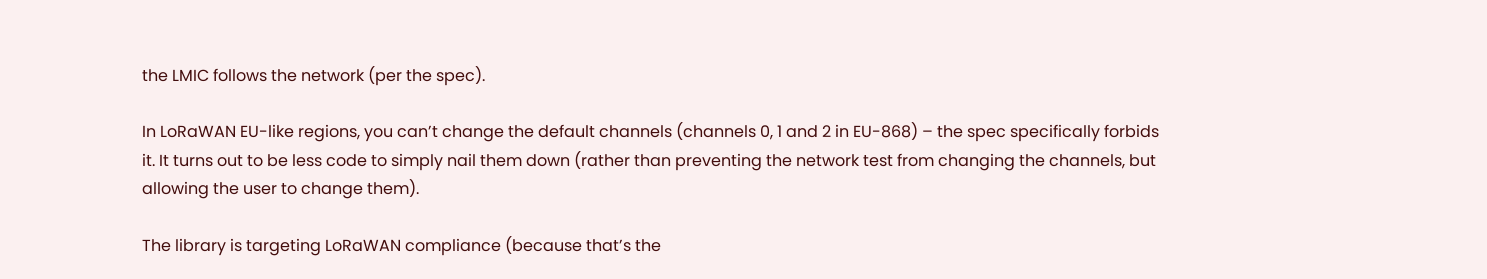the LMIC follows the network (per the spec).

In LoRaWAN EU-like regions, you can’t change the default channels (channels 0, 1 and 2 in EU-868) – the spec specifically forbids it. It turns out to be less code to simply nail them down (rather than preventing the network test from changing the channels, but allowing the user to change them).

The library is targeting LoRaWAN compliance (because that’s the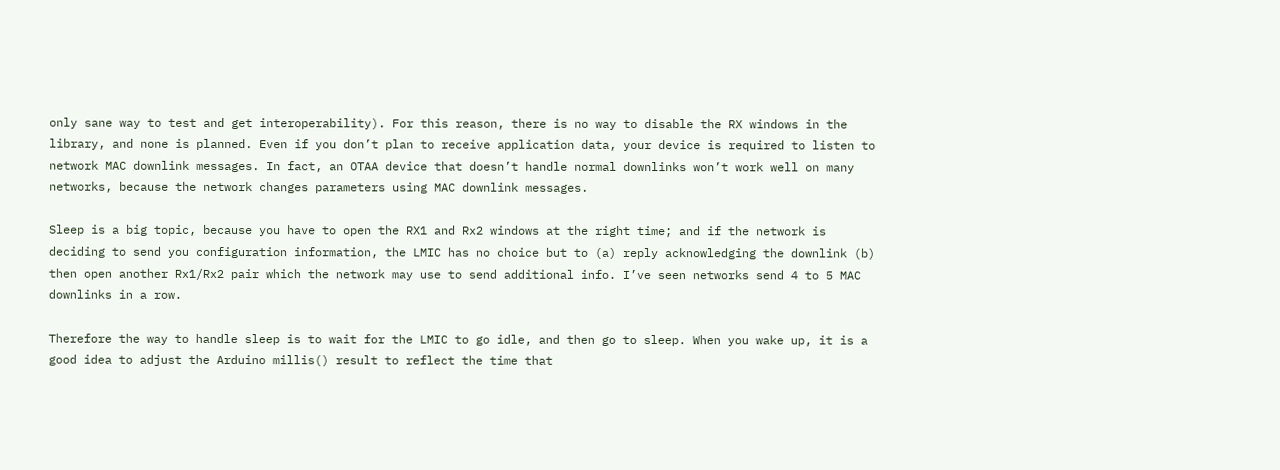only sane way to test and get interoperability). For this reason, there is no way to disable the RX windows in the library, and none is planned. Even if you don’t plan to receive application data, your device is required to listen to network MAC downlink messages. In fact, an OTAA device that doesn’t handle normal downlinks won’t work well on many networks, because the network changes parameters using MAC downlink messages.

Sleep is a big topic, because you have to open the RX1 and Rx2 windows at the right time; and if the network is deciding to send you configuration information, the LMIC has no choice but to (a) reply acknowledging the downlink (b) then open another Rx1/Rx2 pair which the network may use to send additional info. I’ve seen networks send 4 to 5 MAC downlinks in a row.

Therefore the way to handle sleep is to wait for the LMIC to go idle, and then go to sleep. When you wake up, it is a good idea to adjust the Arduino millis() result to reflect the time that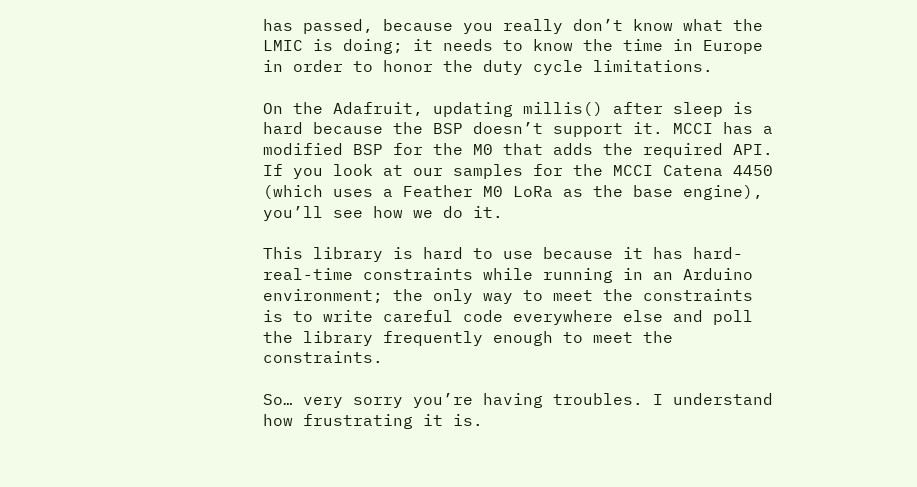has passed, because you really don’t know what the LMIC is doing; it needs to know the time in Europe in order to honor the duty cycle limitations.

On the Adafruit, updating millis() after sleep is hard because the BSP doesn’t support it. MCCI has a modified BSP for the M0 that adds the required API. If you look at our samples for the MCCI Catena 4450 (which uses a Feather M0 LoRa as the base engine), you’ll see how we do it.

This library is hard to use because it has hard-real-time constraints while running in an Arduino environment; the only way to meet the constraints is to write careful code everywhere else and poll the library frequently enough to meet the constraints.

So… very sorry you’re having troubles. I understand how frustrating it is.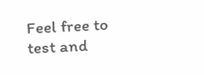Feel free to test and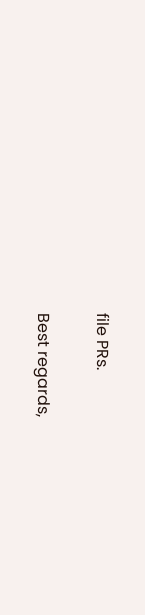file PRs.

Best regards,